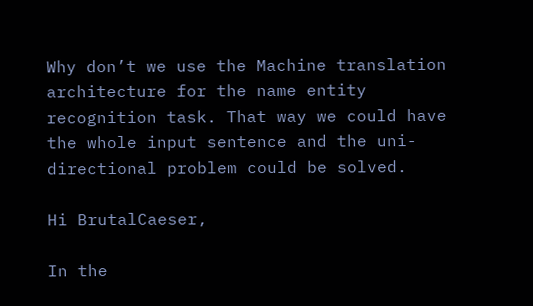Why don’t we use the Machine translation architecture for the name entity recognition task. That way we could have the whole input sentence and the uni-directional problem could be solved.

Hi BrutalCaeser,

In the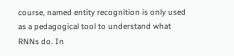course, named entity recognition is only used as a pedagogical tool to understand what RNNs do. In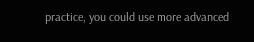practice, you could use more advanced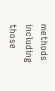methods including those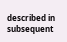described in subsequent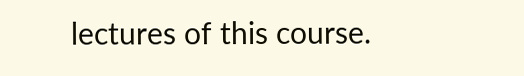lectures of this course.